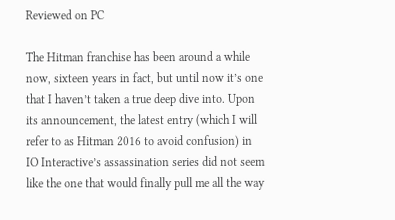Reviewed on PC

The Hitman franchise has been around a while now, sixteen years in fact, but until now it’s one that I haven’t taken a true deep dive into. Upon its announcement, the latest entry (which I will refer to as Hitman 2016 to avoid confusion) in IO Interactive’s assassination series did not seem like the one that would finally pull me all the way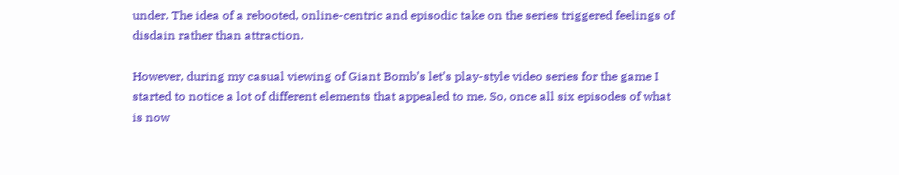under. The idea of a rebooted, online-centric and episodic take on the series triggered feelings of disdain rather than attraction.

However, during my casual viewing of Giant Bomb’s let’s play-style video series for the game I started to notice a lot of different elements that appealed to me. So, once all six episodes of what is now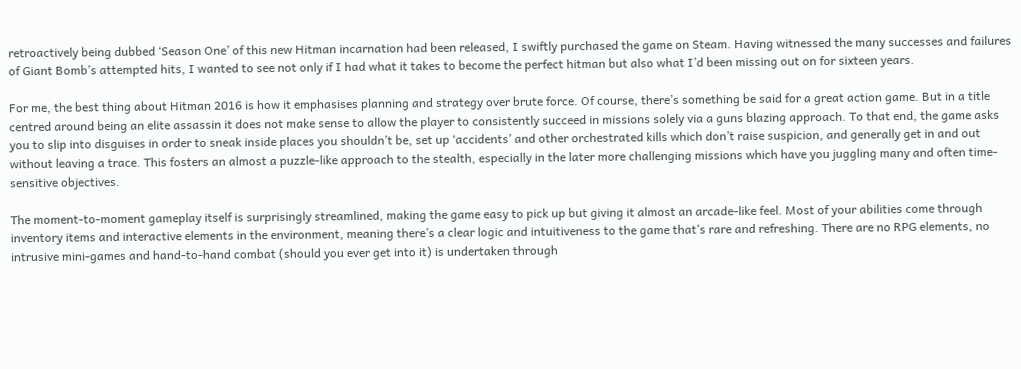retroactively being dubbed ‘Season One’ of this new Hitman incarnation had been released, I swiftly purchased the game on Steam. Having witnessed the many successes and failures of Giant Bomb’s attempted hits, I wanted to see not only if I had what it takes to become the perfect hitman but also what I’d been missing out on for sixteen years.

For me, the best thing about Hitman 2016 is how it emphasises planning and strategy over brute force. Of course, there’s something be said for a great action game. But in a title centred around being an elite assassin it does not make sense to allow the player to consistently succeed in missions solely via a guns blazing approach. To that end, the game asks you to slip into disguises in order to sneak inside places you shouldn’t be, set up ‘accidents’ and other orchestrated kills which don’t raise suspicion, and generally get in and out without leaving a trace. This fosters an almost a puzzle-like approach to the stealth, especially in the later more challenging missions which have you juggling many and often time-sensitive objectives.

The moment-to-moment gameplay itself is surprisingly streamlined, making the game easy to pick up but giving it almost an arcade-like feel. Most of your abilities come through inventory items and interactive elements in the environment, meaning there’s a clear logic and intuitiveness to the game that’s rare and refreshing. There are no RPG elements, no intrusive mini-games and hand-to-hand combat (should you ever get into it) is undertaken through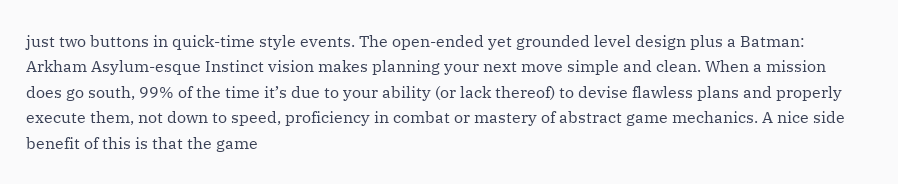just two buttons in quick-time style events. The open-ended yet grounded level design plus a Batman: Arkham Asylum-esque Instinct vision makes planning your next move simple and clean. When a mission does go south, 99% of the time it’s due to your ability (or lack thereof) to devise flawless plans and properly execute them, not down to speed, proficiency in combat or mastery of abstract game mechanics. A nice side benefit of this is that the game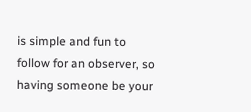is simple and fun to follow for an observer, so having someone be your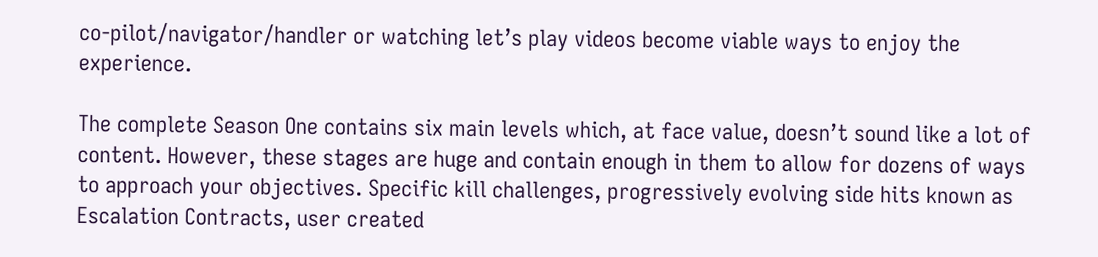co-pilot/navigator/handler or watching let’s play videos become viable ways to enjoy the experience.

The complete Season One contains six main levels which, at face value, doesn’t sound like a lot of content. However, these stages are huge and contain enough in them to allow for dozens of ways to approach your objectives. Specific kill challenges, progressively evolving side hits known as Escalation Contracts, user created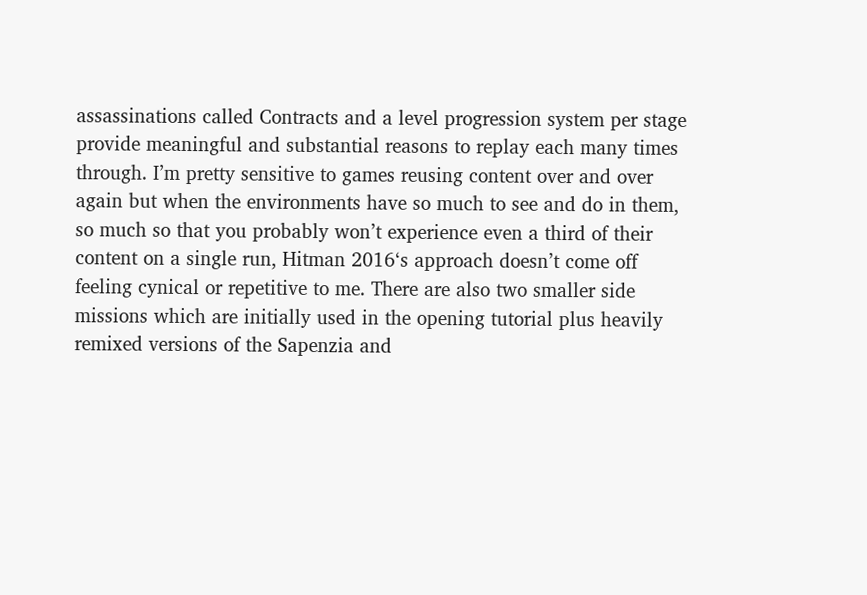assassinations called Contracts and a level progression system per stage provide meaningful and substantial reasons to replay each many times through. I’m pretty sensitive to games reusing content over and over again but when the environments have so much to see and do in them, so much so that you probably won’t experience even a third of their content on a single run, Hitman 2016‘s approach doesn’t come off feeling cynical or repetitive to me. There are also two smaller side missions which are initially used in the opening tutorial plus heavily remixed versions of the Sapenzia and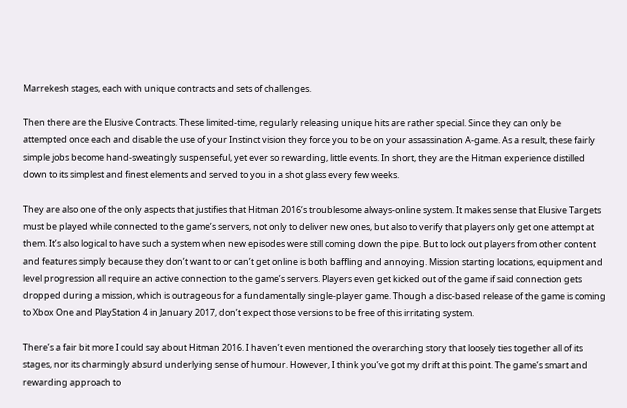Marrekesh stages, each with unique contracts and sets of challenges.

Then there are the Elusive Contracts. These limited-time, regularly releasing unique hits are rather special. Since they can only be attempted once each and disable the use of your Instinct vision they force you to be on your assassination A-game. As a result, these fairly simple jobs become hand-sweatingly suspenseful, yet ever so rewarding, little events. In short, they are the Hitman experience distilled down to its simplest and finest elements and served to you in a shot glass every few weeks.

They are also one of the only aspects that justifies that Hitman 2016‘s troublesome always-online system. It makes sense that Elusive Targets must be played while connected to the game’s servers, not only to deliver new ones, but also to verify that players only get one attempt at them. It’s also logical to have such a system when new episodes were still coming down the pipe. But to lock out players from other content and features simply because they don’t want to or can’t get online is both baffling and annoying. Mission starting locations, equipment and level progression all require an active connection to the game’s servers. Players even get kicked out of the game if said connection gets dropped during a mission, which is outrageous for a fundamentally single-player game. Though a disc-based release of the game is coming to Xbox One and PlayStation 4 in January 2017, don’t expect those versions to be free of this irritating system.

There’s a fair bit more I could say about Hitman 2016. I haven’t even mentioned the overarching story that loosely ties together all of its stages, nor its charmingly absurd underlying sense of humour. However, I think you’ve got my drift at this point. The game’s smart and rewarding approach to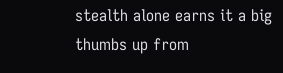stealth alone earns it a big thumbs up from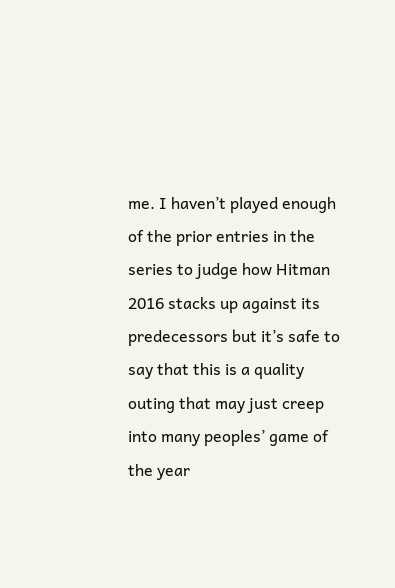me. I haven’t played enough of the prior entries in the series to judge how Hitman 2016 stacks up against its predecessors but it’s safe to say that this is a quality outing that may just creep into many peoples’ game of the year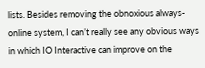lists. Besides removing the obnoxious always-online system, I can’t really see any obvious ways in which IO Interactive can improve on the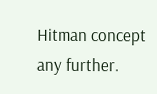Hitman concept any further.